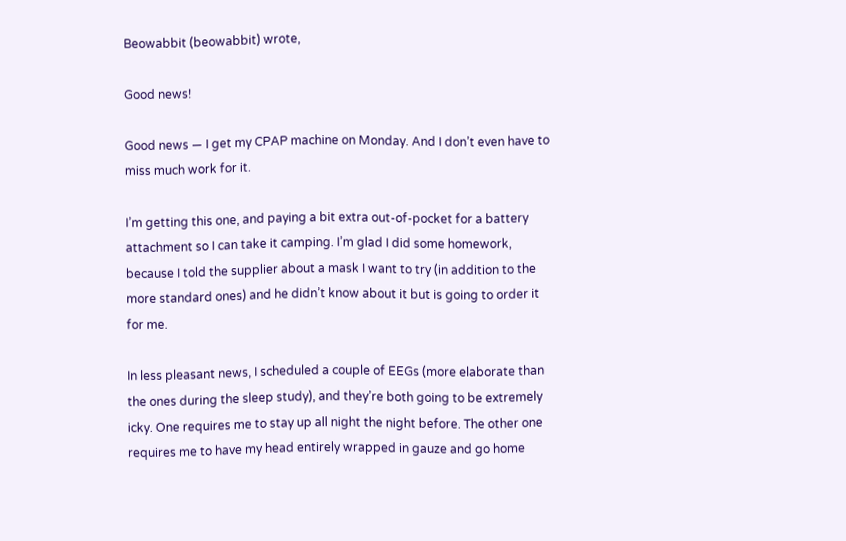Beowabbit (beowabbit) wrote,

Good news!

Good news — I get my CPAP machine on Monday. And I don’t even have to miss much work for it.

I’m getting this one, and paying a bit extra out-of-pocket for a battery attachment so I can take it camping. I’m glad I did some homework, because I told the supplier about a mask I want to try (in addition to the more standard ones) and he didn’t know about it but is going to order it for me.

In less pleasant news, I scheduled a couple of EEGs (more elaborate than the ones during the sleep study), and they’re both going to be extremely icky. One requires me to stay up all night the night before. The other one requires me to have my head entirely wrapped in gauze and go home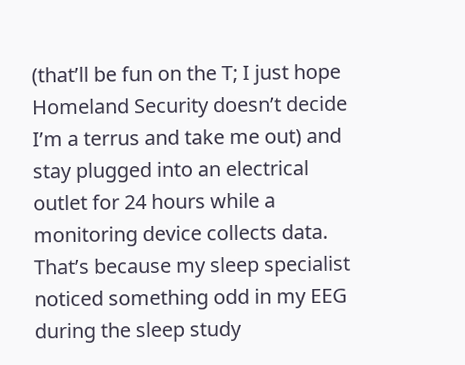(that’ll be fun on the T; I just hope Homeland Security doesn’t decide I’m a terrus and take me out) and stay plugged into an electrical outlet for 24 hours while a monitoring device collects data. That’s because my sleep specialist noticed something odd in my EEG during the sleep study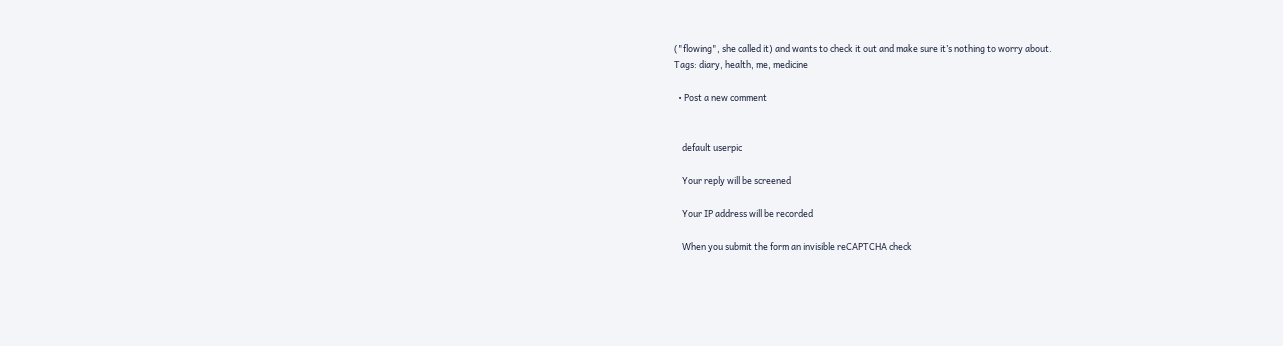("flowing", she called it) and wants to check it out and make sure it’s nothing to worry about.
Tags: diary, health, me, medicine

  • Post a new comment


    default userpic

    Your reply will be screened

    Your IP address will be recorded

    When you submit the form an invisible reCAPTCHA check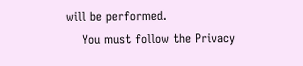will be performed.
    You must follow the Privacy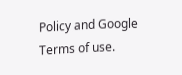Policy and Google Terms of use.